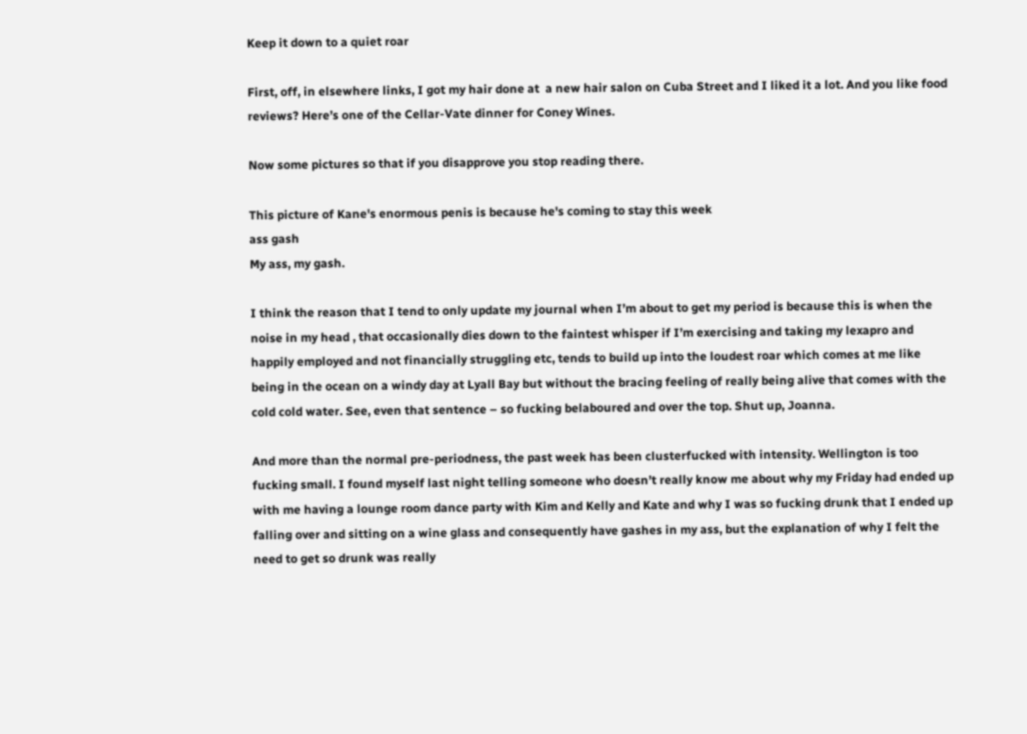Keep it down to a quiet roar

First, off, in elsewhere links, I got my hair done at  a new hair salon on Cuba Street and I liked it a lot. And you like food reviews? Here’s one of the Cellar-Vate dinner for Coney Wines.

Now some pictures so that if you disapprove you stop reading there.

This picture of Kane's enormous penis is because he's coming to stay this week
ass gash
My ass, my gash.

I think the reason that I tend to only update my journal when I’m about to get my period is because this is when the noise in my head , that occasionally dies down to the faintest whisper if I’m exercising and taking my lexapro and happily employed and not financially struggling etc, tends to build up into the loudest roar which comes at me like being in the ocean on a windy day at Lyall Bay but without the bracing feeling of really being alive that comes with the cold cold water. See, even that sentence – so fucking belaboured and over the top. Shut up, Joanna.

And more than the normal pre-periodness, the past week has been clusterfucked with intensity. Wellington is too fucking small. I found myself last night telling someone who doesn’t really know me about why my Friday had ended up with me having a lounge room dance party with Kim and Kelly and Kate and why I was so fucking drunk that I ended up falling over and sitting on a wine glass and consequently have gashes in my ass, but the explanation of why I felt the need to get so drunk was really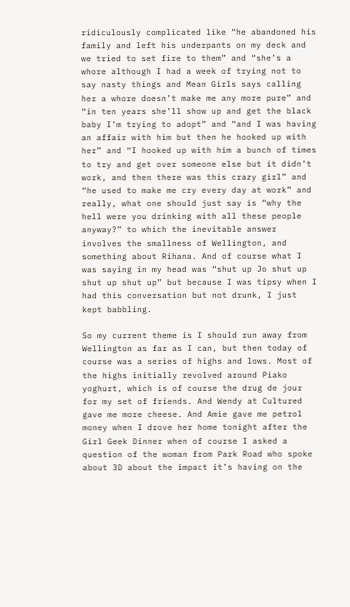ridiculously complicated like “he abandoned his family and left his underpants on my deck and we tried to set fire to them” and “she’s a whore although I had a week of trying not to say nasty things and Mean Girls says calling her a whore doesn’t make me any more pure” and “in ten years she’ll show up and get the black baby I’m trying to adopt” and “and I was having an affair with him but then he hooked up with her” and “I hooked up with him a bunch of times to try and get over someone else but it didn’t work, and then there was this crazy girl” and  “he used to make me cry every day at work” and really, what one should just say is “why the hell were you drinking with all these people anyway?” to which the inevitable answer involves the smallness of Wellington, and something about Rihana. And of course what I was saying in my head was “shut up Jo shut up shut up shut up” but because I was tipsy when I had this conversation but not drunk, I just kept babbling.

So my current theme is I should run away from Wellington as far as I can, but then today of course was a series of highs and lows. Most of the highs initially revolved around Piako yoghurt, which is of course the drug de jour for my set of friends. And Wendy at Cultured gave me more cheese. And Amie gave me petrol money when I drove her home tonight after the Girl Geek Dinner when of course I asked a question of the woman from Park Road who spoke about 3D about the impact it’s having on the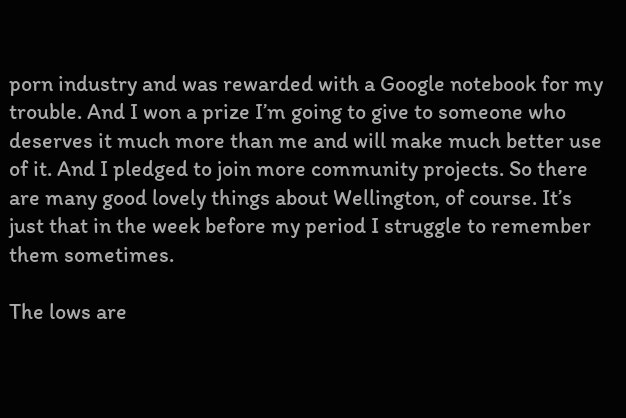porn industry and was rewarded with a Google notebook for my trouble. And I won a prize I’m going to give to someone who deserves it much more than me and will make much better use of it. And I pledged to join more community projects. So there are many good lovely things about Wellington, of course. It’s just that in the week before my period I struggle to remember them sometimes.

The lows are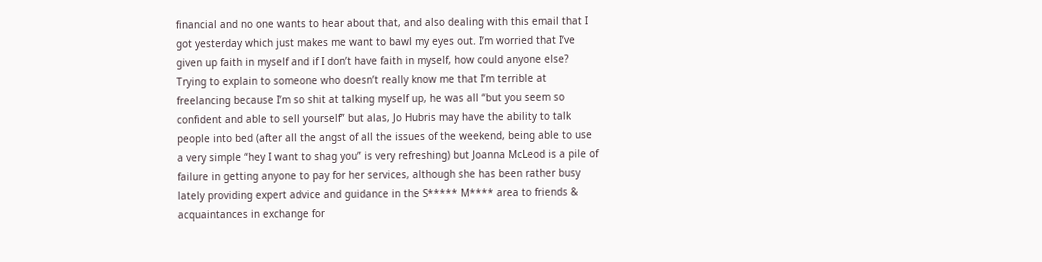financial and no one wants to hear about that, and also dealing with this email that I got yesterday which just makes me want to bawl my eyes out. I’m worried that I’ve given up faith in myself and if I don’t have faith in myself, how could anyone else? Trying to explain to someone who doesn’t really know me that I’m terrible at freelancing because I’m so shit at talking myself up, he was all “but you seem so confident and able to sell yourself” but alas, Jo Hubris may have the ability to talk people into bed (after all the angst of all the issues of the weekend, being able to use a very simple “hey I want to shag you” is very refreshing) but Joanna McLeod is a pile of failure in getting anyone to pay for her services, although she has been rather busy lately providing expert advice and guidance in the S***** M**** area to friends & acquaintances in exchange for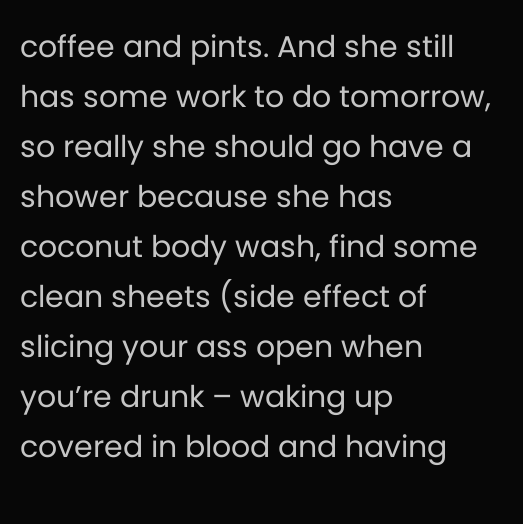coffee and pints. And she still has some work to do tomorrow, so really she should go have a shower because she has coconut body wash, find some clean sheets (side effect of slicing your ass open when you’re drunk – waking up covered in blood and having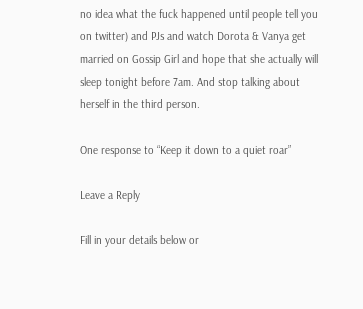no idea what the fuck happened until people tell you on twitter) and PJs and watch Dorota & Vanya get married on Gossip Girl and hope that she actually will sleep tonight before 7am. And stop talking about herself in the third person.

One response to “Keep it down to a quiet roar”

Leave a Reply

Fill in your details below or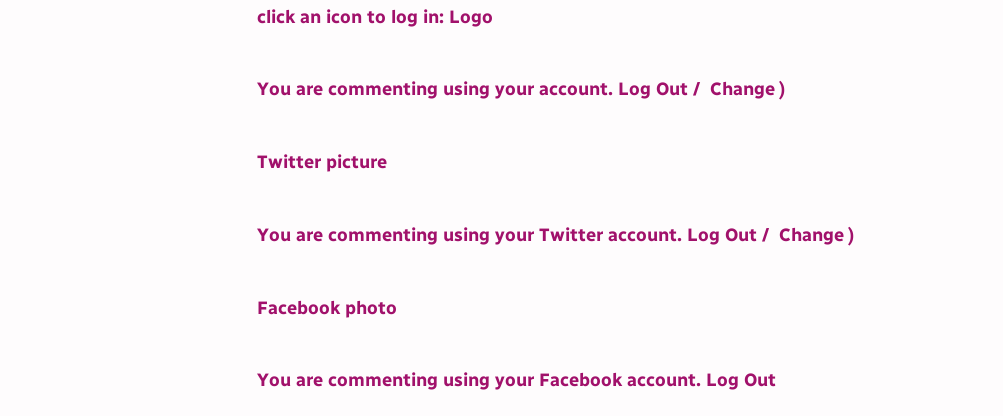click an icon to log in: Logo

You are commenting using your account. Log Out /  Change )

Twitter picture

You are commenting using your Twitter account. Log Out /  Change )

Facebook photo

You are commenting using your Facebook account. Log Out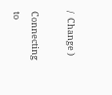/  Change )

Connecting to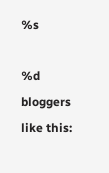%s

%d bloggers like this: